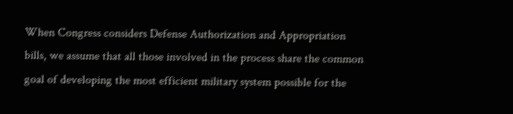When Congress considers Defense Authorization and Appropriation bills, we assume that all those involved in the process share the common goal of developing the most efficient military system possible for the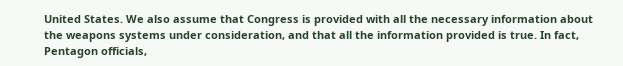United States. We also assume that Congress is provided with all the necessary information about the weapons systems under consideration, and that all the information provided is true. In fact, Pentagon officials,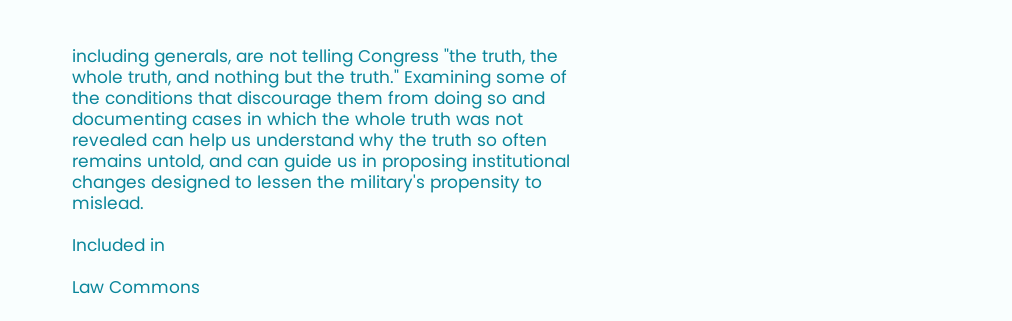including generals, are not telling Congress "the truth, the whole truth, and nothing but the truth." Examining some of the conditions that discourage them from doing so and documenting cases in which the whole truth was not revealed can help us understand why the truth so often remains untold, and can guide us in proposing institutional changes designed to lessen the military's propensity to mislead.

Included in

Law Commons